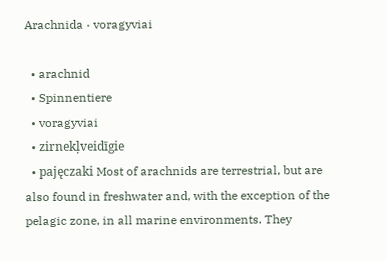Arachnida · voragyviai

  • arachnid
  • Spinnentiere
  • voragyviai
  • zirnekļveidīgie
  • pajęczaki Most of arachnids are terrestrial, but are also found in freshwater and, with the exception of the pelagic zone, in all marine environments. They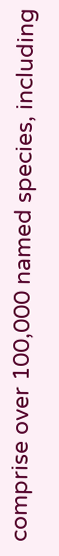comprise over 100,000 named species, including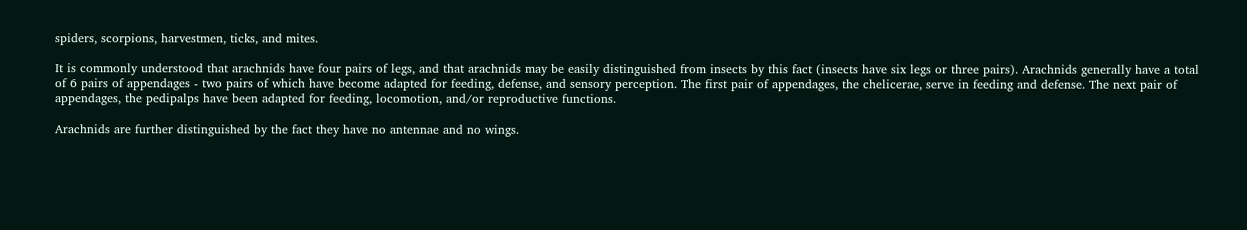spiders, scorpions, harvestmen, ticks, and mites.

It is commonly understood that arachnids have four pairs of legs, and that arachnids may be easily distinguished from insects by this fact (insects have six legs or three pairs). Arachnids generally have a total of 6 pairs of appendages - two pairs of which have become adapted for feeding, defense, and sensory perception. The first pair of appendages, the chelicerae, serve in feeding and defense. The next pair of appendages, the pedipalps have been adapted for feeding, locomotion, and/or reproductive functions.

Arachnids are further distinguished by the fact they have no antennae and no wings.